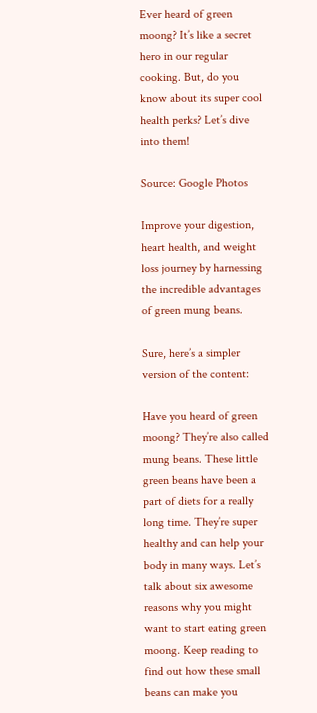Ever heard of green moong? It’s like a secret hero in our regular cooking. But, do you know about its super cool health perks? Let’s dive into them!

Source: Google Photos

Improve your digestion, heart health, and weight loss journey by harnessing the incredible advantages of green mung beans.

Sure, here’s a simpler version of the content:

Have you heard of green moong? They’re also called mung beans. These little green beans have been a part of diets for a really long time. They’re super healthy and can help your body in many ways. Let’s talk about six awesome reasons why you might want to start eating green moong. Keep reading to find out how these small beans can make you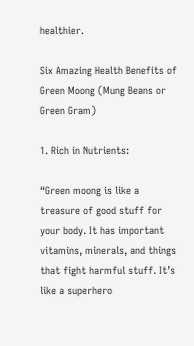healthier.

Six Amazing Health Benefits of Green Moong (Mung Beans or Green Gram)

1. Rich in Nutrients:

“Green moong is like a treasure of good stuff for your body. It has important vitamins, minerals, and things that fight harmful stuff. It’s like a superhero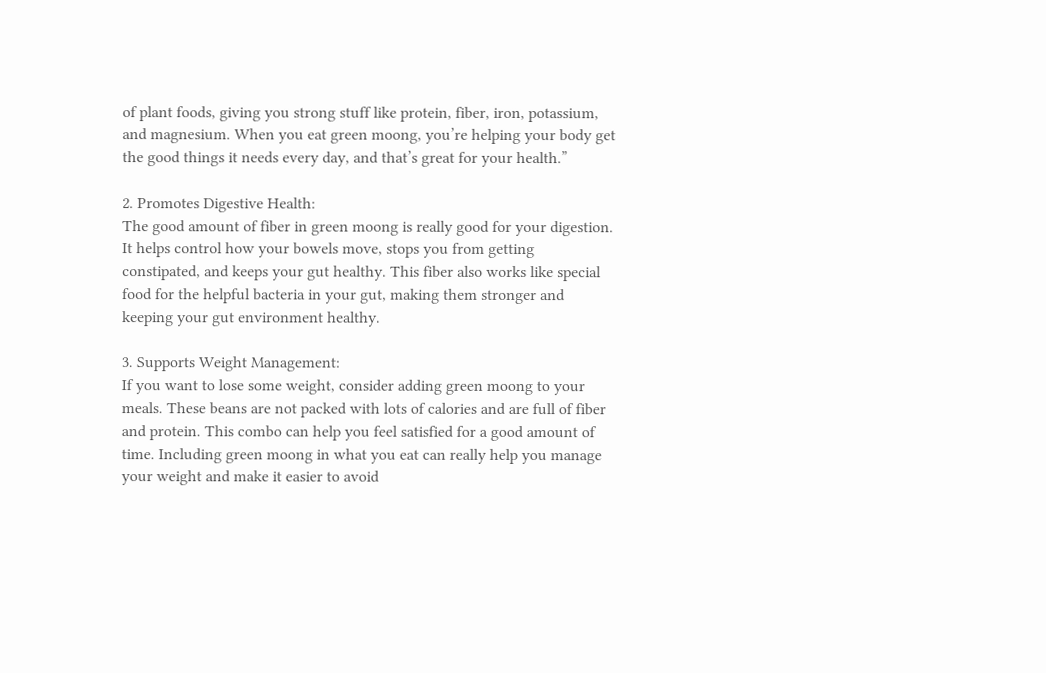of plant foods, giving you strong stuff like protein, fiber, iron, potassium, and magnesium. When you eat green moong, you’re helping your body get the good things it needs every day, and that’s great for your health.”

2. Promotes Digestive Health:
The good amount of fiber in green moong is really good for your digestion. It helps control how your bowels move, stops you from getting constipated, and keeps your gut healthy. This fiber also works like special food for the helpful bacteria in your gut, making them stronger and keeping your gut environment healthy.

3. Supports Weight Management:
If you want to lose some weight, consider adding green moong to your meals. These beans are not packed with lots of calories and are full of fiber and protein. This combo can help you feel satisfied for a good amount of time. Including green moong in what you eat can really help you manage your weight and make it easier to avoid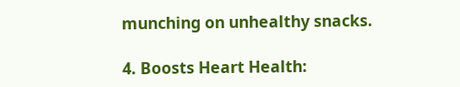munching on unhealthy snacks.

4. Boosts Heart Health: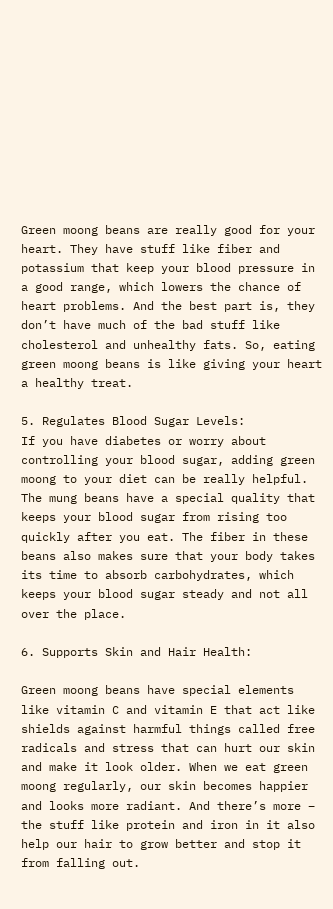Green moong beans are really good for your heart. They have stuff like fiber and potassium that keep your blood pressure in a good range, which lowers the chance of heart problems. And the best part is, they don’t have much of the bad stuff like cholesterol and unhealthy fats. So, eating green moong beans is like giving your heart a healthy treat.

5. Regulates Blood Sugar Levels:
If you have diabetes or worry about controlling your blood sugar, adding green moong to your diet can be really helpful. The mung beans have a special quality that keeps your blood sugar from rising too quickly after you eat. The fiber in these beans also makes sure that your body takes its time to absorb carbohydrates, which keeps your blood sugar steady and not all over the place.

6. Supports Skin and Hair Health:

Green moong beans have special elements like vitamin C and vitamin E that act like shields against harmful things called free radicals and stress that can hurt our skin and make it look older. When we eat green moong regularly, our skin becomes happier and looks more radiant. And there’s more – the stuff like protein and iron in it also help our hair to grow better and stop it from falling out.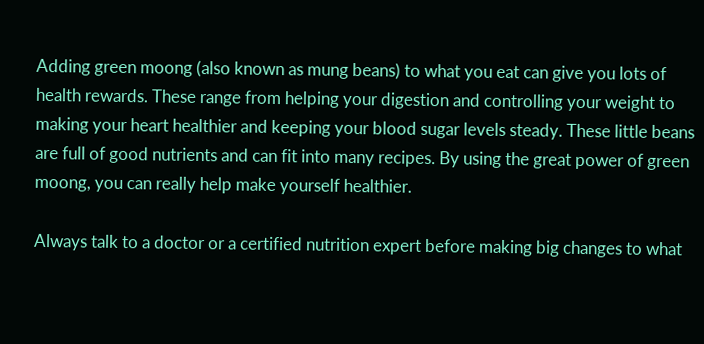Adding green moong (also known as mung beans) to what you eat can give you lots of health rewards. These range from helping your digestion and controlling your weight to making your heart healthier and keeping your blood sugar levels steady. These little beans are full of good nutrients and can fit into many recipes. By using the great power of green moong, you can really help make yourself healthier.

Always talk to a doctor or a certified nutrition expert before making big changes to what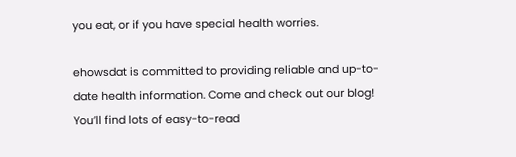you eat, or if you have special health worries.

ehowsdat is committed to providing reliable and up-to-date health information. Come and check out our blog! You’ll find lots of easy-to-read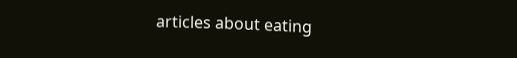articles about eating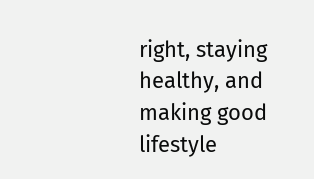right, staying healthy, and making good lifestyle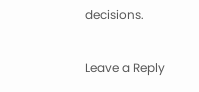decisions.

Leave a Reply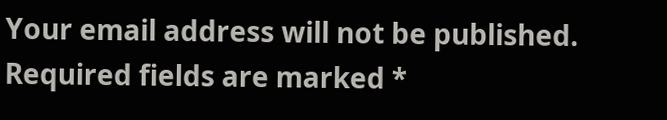Your email address will not be published. Required fields are marked *